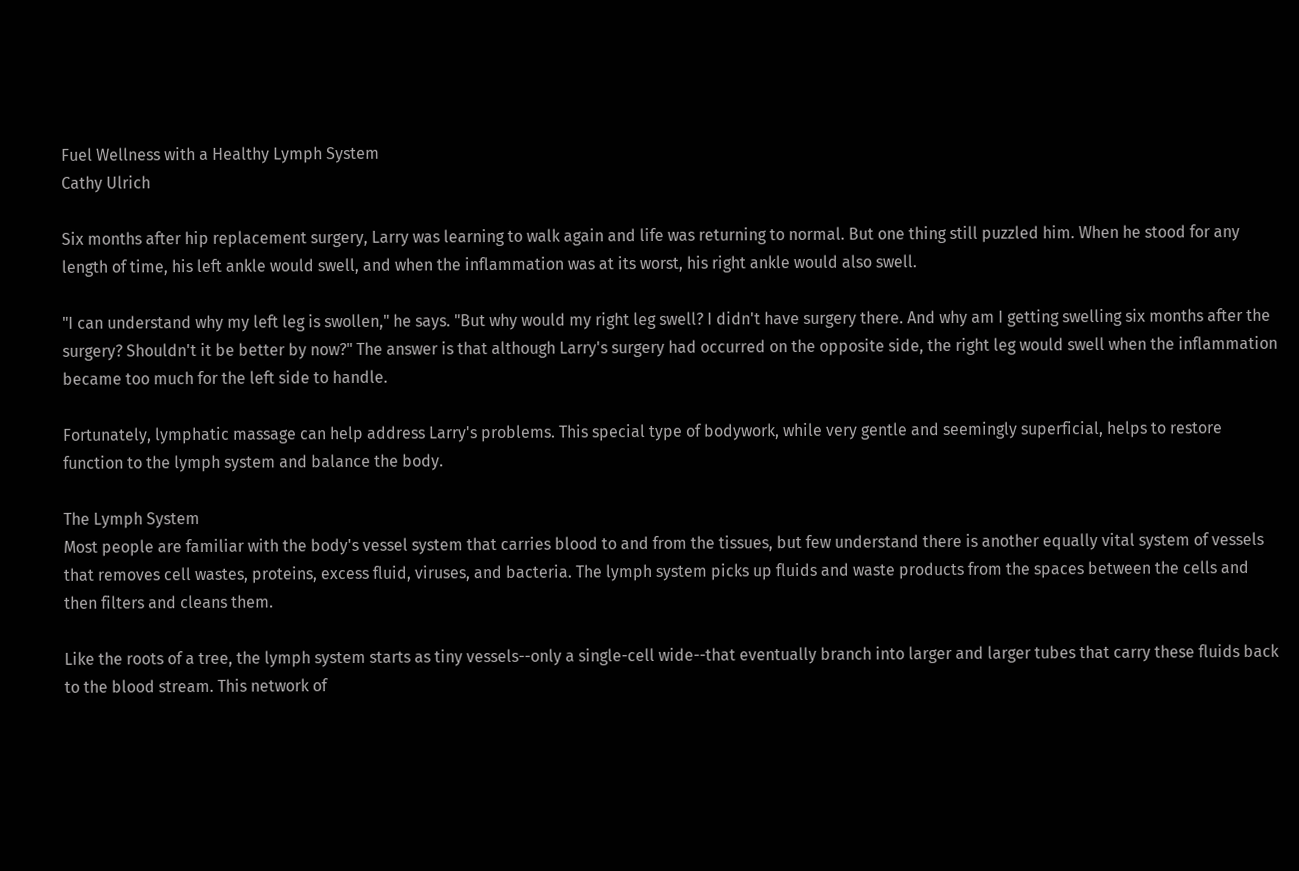Fuel Wellness with a Healthy Lymph System
Cathy Ulrich

Six months after hip replacement surgery, Larry was learning to walk again and life was returning to normal. But one thing still puzzled him. When he stood for any length of time, his left ankle would swell, and when the inflammation was at its worst, his right ankle would also swell.

"I can understand why my left leg is swollen," he says. "But why would my right leg swell? I didn't have surgery there. And why am I getting swelling six months after the surgery? Shouldn't it be better by now?" The answer is that although Larry's surgery had occurred on the opposite side, the right leg would swell when the inflammation became too much for the left side to handle.

Fortunately, lymphatic massage can help address Larry's problems. This special type of bodywork, while very gentle and seemingly superficial, helps to restore function to the lymph system and balance the body.

The Lymph System
Most people are familiar with the body's vessel system that carries blood to and from the tissues, but few understand there is another equally vital system of vessels that removes cell wastes, proteins, excess fluid, viruses, and bacteria. The lymph system picks up fluids and waste products from the spaces between the cells and then filters and cleans them.

Like the roots of a tree, the lymph system starts as tiny vessels--only a single-cell wide--that eventually branch into larger and larger tubes that carry these fluids back to the blood stream. This network of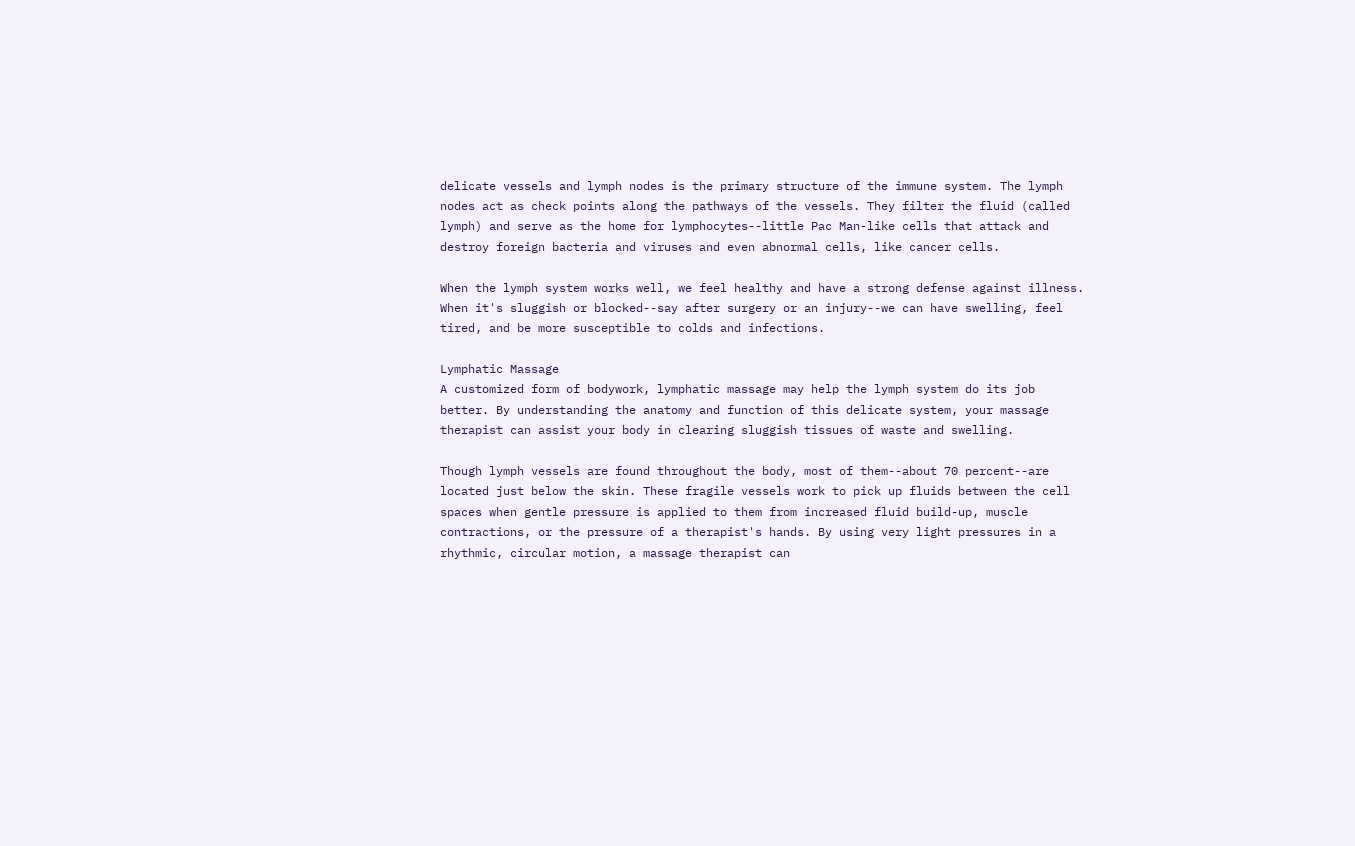delicate vessels and lymph nodes is the primary structure of the immune system. The lymph nodes act as check points along the pathways of the vessels. They filter the fluid (called lymph) and serve as the home for lymphocytes--little Pac Man-like cells that attack and destroy foreign bacteria and viruses and even abnormal cells, like cancer cells.

When the lymph system works well, we feel healthy and have a strong defense against illness. When it's sluggish or blocked--say after surgery or an injury--we can have swelling, feel tired, and be more susceptible to colds and infections.

Lymphatic Massage
A customized form of bodywork, lymphatic massage may help the lymph system do its job better. By understanding the anatomy and function of this delicate system, your massage therapist can assist your body in clearing sluggish tissues of waste and swelling.

Though lymph vessels are found throughout the body, most of them--about 70 percent--are located just below the skin. These fragile vessels work to pick up fluids between the cell spaces when gentle pressure is applied to them from increased fluid build-up, muscle contractions, or the pressure of a therapist's hands. By using very light pressures in a rhythmic, circular motion, a massage therapist can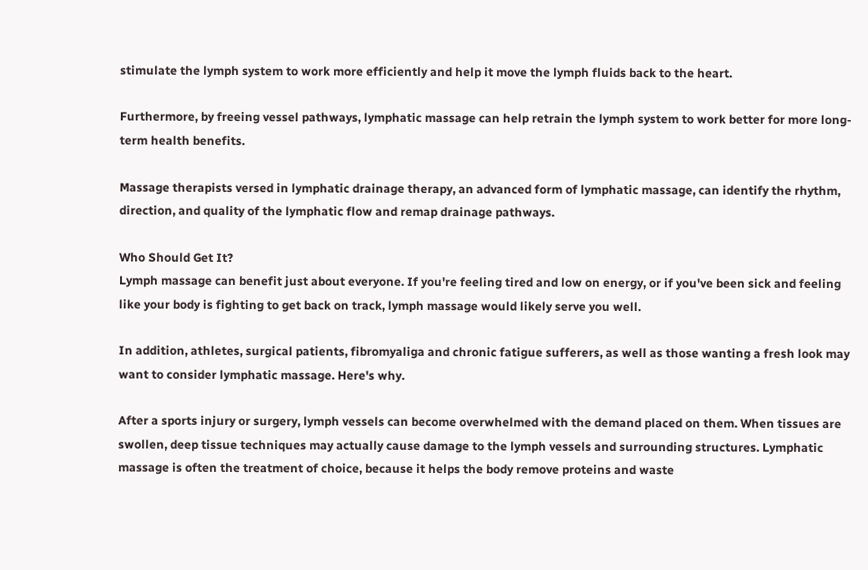stimulate the lymph system to work more efficiently and help it move the lymph fluids back to the heart.

Furthermore, by freeing vessel pathways, lymphatic massage can help retrain the lymph system to work better for more long-term health benefits.

Massage therapists versed in lymphatic drainage therapy, an advanced form of lymphatic massage, can identify the rhythm, direction, and quality of the lymphatic flow and remap drainage pathways.

Who Should Get It?
Lymph massage can benefit just about everyone. If you're feeling tired and low on energy, or if you've been sick and feeling like your body is fighting to get back on track, lymph massage would likely serve you well.

In addition, athletes, surgical patients, fibromyaliga and chronic fatigue sufferers, as well as those wanting a fresh look may want to consider lymphatic massage. Here's why.

After a sports injury or surgery, lymph vessels can become overwhelmed with the demand placed on them. When tissues are swollen, deep tissue techniques may actually cause damage to the lymph vessels and surrounding structures. Lymphatic massage is often the treatment of choice, because it helps the body remove proteins and waste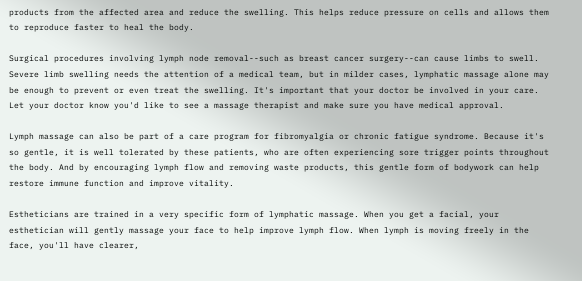products from the affected area and reduce the swelling. This helps reduce pressure on cells and allows them to reproduce faster to heal the body.

Surgical procedures involving lymph node removal--such as breast cancer surgery--can cause limbs to swell. Severe limb swelling needs the attention of a medical team, but in milder cases, lymphatic massage alone may be enough to prevent or even treat the swelling. It's important that your doctor be involved in your care. Let your doctor know you'd like to see a massage therapist and make sure you have medical approval.

Lymph massage can also be part of a care program for fibromyalgia or chronic fatigue syndrome. Because it's so gentle, it is well tolerated by these patients, who are often experiencing sore trigger points throughout the body. And by encouraging lymph flow and removing waste products, this gentle form of bodywork can help restore immune function and improve vitality.

Estheticians are trained in a very specific form of lymphatic massage. When you get a facial, your esthetician will gently massage your face to help improve lymph flow. When lymph is moving freely in the face, you'll have clearer,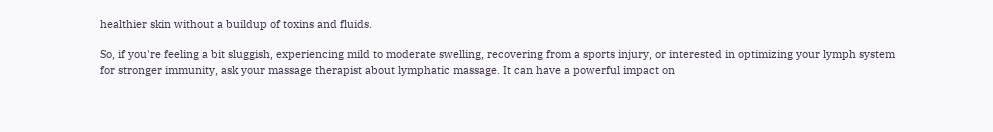healthier skin without a buildup of toxins and fluids.

So, if you're feeling a bit sluggish, experiencing mild to moderate swelling, recovering from a sports injury, or interested in optimizing your lymph system for stronger immunity, ask your massage therapist about lymphatic massage. It can have a powerful impact on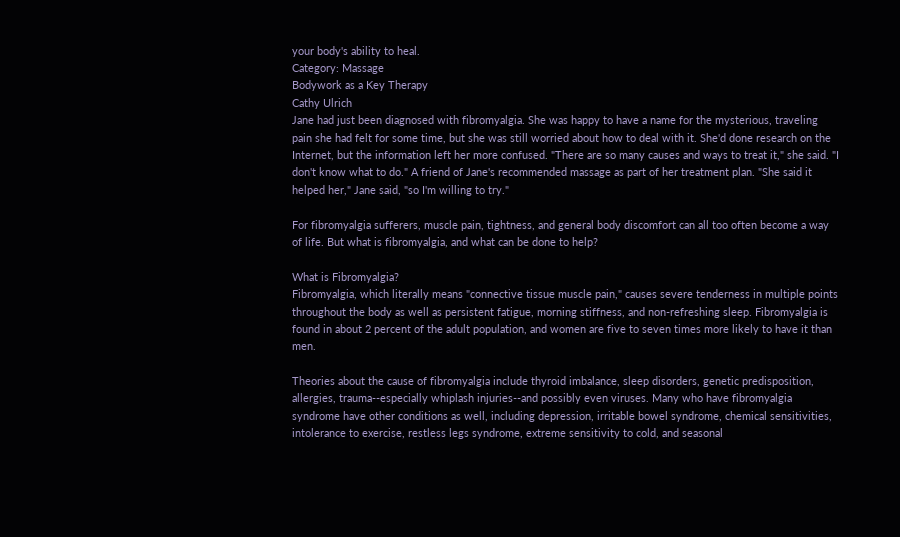your body's ability to heal.
Category: Massage
Bodywork as a Key Therapy
Cathy Ulrich
Jane had just been diagnosed with fibromyalgia. She was happy to have a name for the mysterious, traveling pain she had felt for some time, but she was still worried about how to deal with it. She'd done research on the Internet, but the information left her more confused. "There are so many causes and ways to treat it," she said. "I don't know what to do." A friend of Jane's recommended massage as part of her treatment plan. "She said it helped her," Jane said, "so I'm willing to try."

For fibromyalgia sufferers, muscle pain, tightness, and general body discomfort can all too often become a way of life. But what is fibromyalgia, and what can be done to help?

What is Fibromyalgia?
Fibromyalgia, which literally means "connective tissue muscle pain," causes severe tenderness in multiple points throughout the body as well as persistent fatigue, morning stiffness, and non-refreshing sleep. Fibromyalgia is found in about 2 percent of the adult population, and women are five to seven times more likely to have it than men.

Theories about the cause of fibromyalgia include thyroid imbalance, sleep disorders, genetic predisposition, allergies, trauma--especially whiplash injuries--and possibly even viruses. Many who have fibromyalgia syndrome have other conditions as well, including depression, irritable bowel syndrome, chemical sensitivities, intolerance to exercise, restless legs syndrome, extreme sensitivity to cold, and seasonal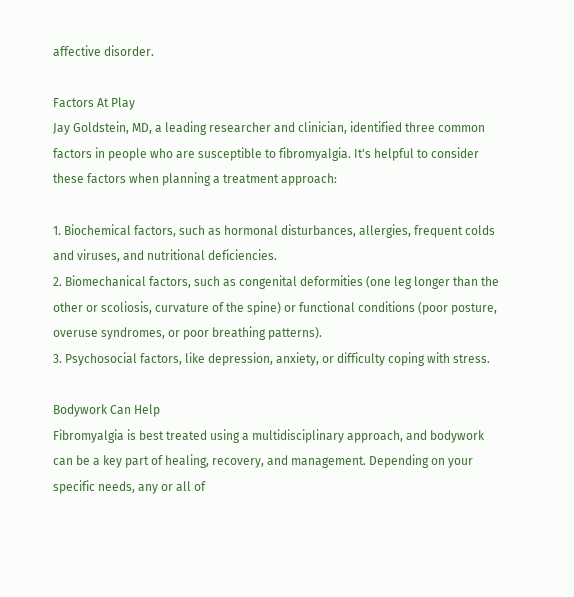affective disorder.

Factors At Play
Jay Goldstein, MD, a leading researcher and clinician, identified three common factors in people who are susceptible to fibromyalgia. It's helpful to consider these factors when planning a treatment approach:

1. Biochemical factors, such as hormonal disturbances, allergies, frequent colds and viruses, and nutritional deficiencies.
2. Biomechanical factors, such as congenital deformities (one leg longer than the other or scoliosis, curvature of the spine) or functional conditions (poor posture, overuse syndromes, or poor breathing patterns).
3. Psychosocial factors, like depression, anxiety, or difficulty coping with stress.

Bodywork Can Help
Fibromyalgia is best treated using a multidisciplinary approach, and bodywork can be a key part of healing, recovery, and management. Depending on your specific needs, any or all of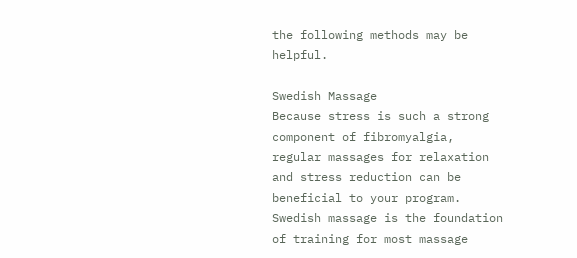the following methods may be helpful.

Swedish Massage
Because stress is such a strong component of fibromyalgia, regular massages for relaxation and stress reduction can be beneficial to your program. Swedish massage is the foundation of training for most massage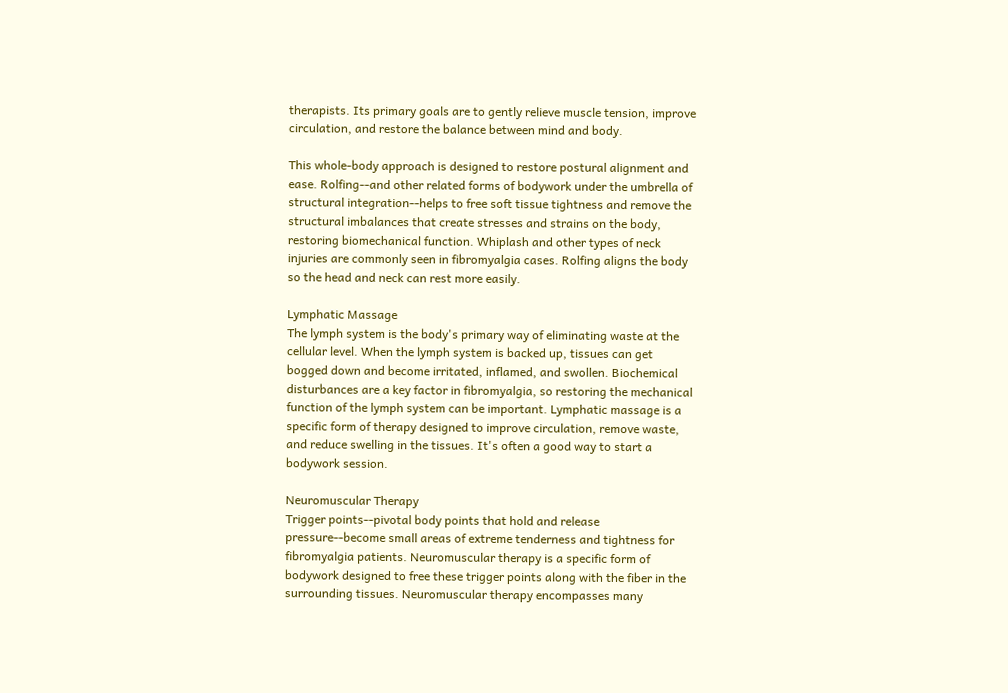therapists. Its primary goals are to gently relieve muscle tension, improve circulation, and restore the balance between mind and body.

This whole-body approach is designed to restore postural alignment and ease. Rolfing--and other related forms of bodywork under the umbrella of structural integration--helps to free soft tissue tightness and remove the structural imbalances that create stresses and strains on the body, restoring biomechanical function. Whiplash and other types of neck injuries are commonly seen in fibromyalgia cases. Rolfing aligns the body so the head and neck can rest more easily.

Lymphatic Massage
The lymph system is the body's primary way of eliminating waste at the cellular level. When the lymph system is backed up, tissues can get bogged down and become irritated, inflamed, and swollen. Biochemical disturbances are a key factor in fibromyalgia, so restoring the mechanical function of the lymph system can be important. Lymphatic massage is a specific form of therapy designed to improve circulation, remove waste, and reduce swelling in the tissues. It's often a good way to start a bodywork session.

Neuromuscular Therapy
Trigger points--pivotal body points that hold and release pressure--become small areas of extreme tenderness and tightness for fibromyalgia patients. Neuromuscular therapy is a specific form of bodywork designed to free these trigger points along with the fiber in the surrounding tissues. Neuromuscular therapy encompasses many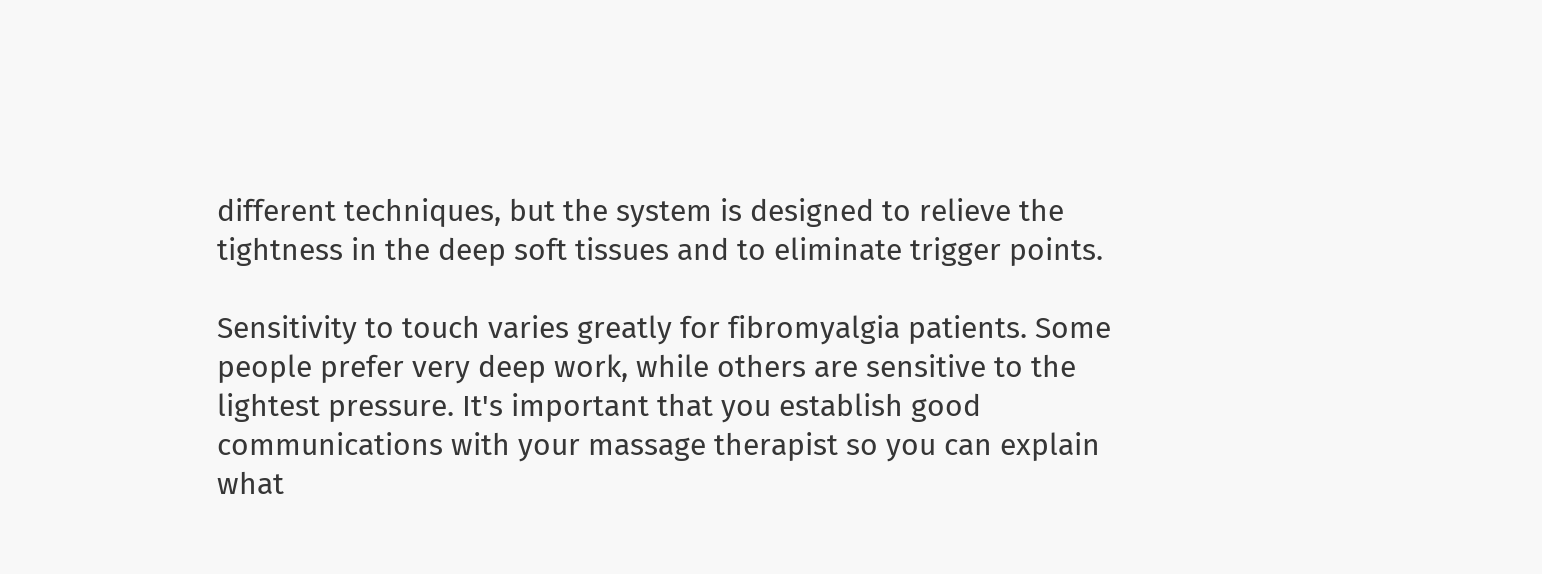different techniques, but the system is designed to relieve the tightness in the deep soft tissues and to eliminate trigger points.

Sensitivity to touch varies greatly for fibromyalgia patients. Some people prefer very deep work, while others are sensitive to the lightest pressure. It's important that you establish good communications with your massage therapist so you can explain what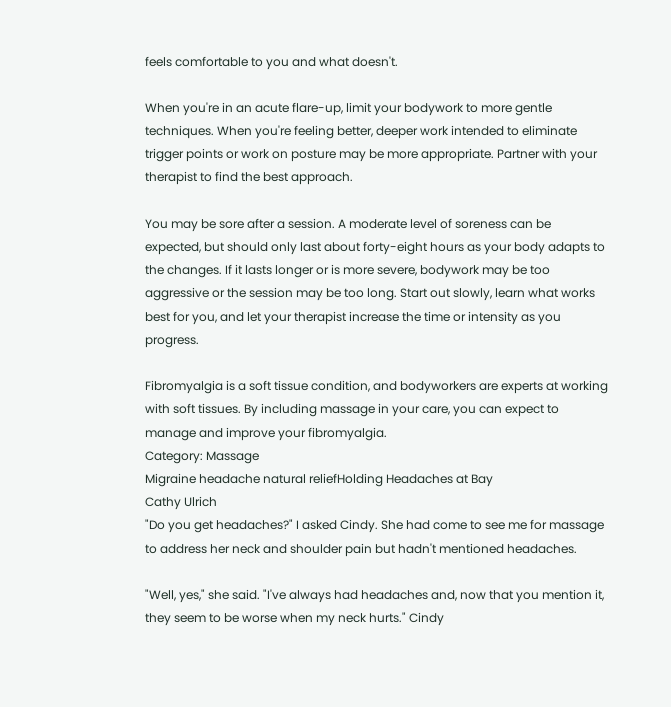feels comfortable to you and what doesn't.

When you're in an acute flare-up, limit your bodywork to more gentle techniques. When you're feeling better, deeper work intended to eliminate trigger points or work on posture may be more appropriate. Partner with your therapist to find the best approach.

You may be sore after a session. A moderate level of soreness can be expected, but should only last about forty-eight hours as your body adapts to the changes. If it lasts longer or is more severe, bodywork may be too aggressive or the session may be too long. Start out slowly, learn what works best for you, and let your therapist increase the time or intensity as you progress.

Fibromyalgia is a soft tissue condition, and bodyworkers are experts at working with soft tissues. By including massage in your care, you can expect to manage and improve your fibromyalgia.
Category: Massage
Migraine headache natural reliefHolding Headaches at Bay
Cathy Ulrich
"Do you get headaches?" I asked Cindy. She had come to see me for massage to address her neck and shoulder pain but hadn't mentioned headaches.

"Well, yes," she said. "I've always had headaches and, now that you mention it, they seem to be worse when my neck hurts." Cindy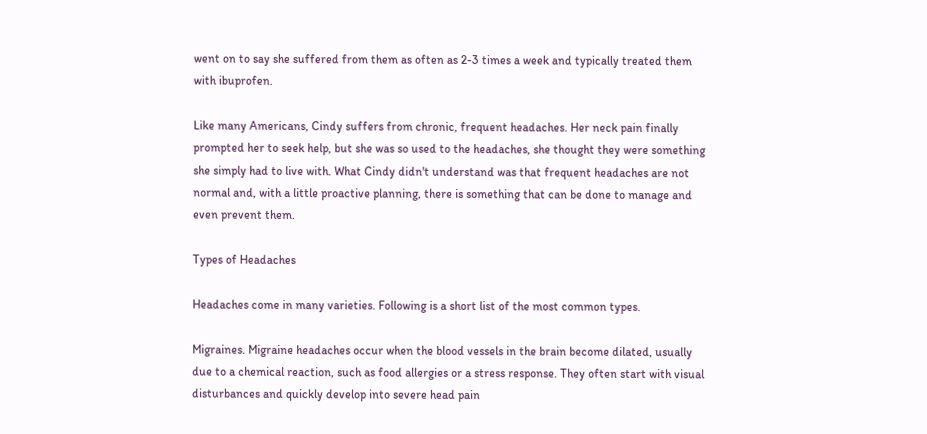went on to say she suffered from them as often as 2-3 times a week and typically treated them with ibuprofen.

Like many Americans, Cindy suffers from chronic, frequent headaches. Her neck pain finally prompted her to seek help, but she was so used to the headaches, she thought they were something she simply had to live with. What Cindy didn't understand was that frequent headaches are not normal and, with a little proactive planning, there is something that can be done to manage and even prevent them.

Types of Headaches

Headaches come in many varieties. Following is a short list of the most common types.

Migraines. Migraine headaches occur when the blood vessels in the brain become dilated, usually due to a chemical reaction, such as food allergies or a stress response. They often start with visual disturbances and quickly develop into severe head pain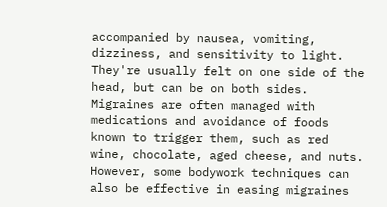accompanied by nausea, vomiting, dizziness, and sensitivity to light. They're usually felt on one side of the head, but can be on both sides. Migraines are often managed with medications and avoidance of foods known to trigger them, such as red wine, chocolate, aged cheese, and nuts. However, some bodywork techniques can also be effective in easing migraines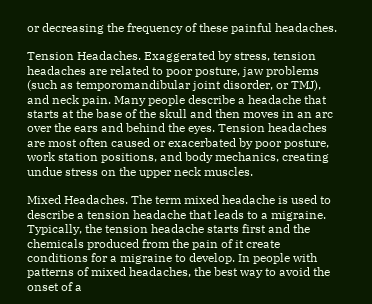or decreasing the frequency of these painful headaches.

Tension Headaches. Exaggerated by stress, tension headaches are related to poor posture, jaw problems (such as temporomandibular joint disorder, or TMJ), and neck pain. Many people describe a headache that starts at the base of the skull and then moves in an arc over the ears and behind the eyes. Tension headaches are most often caused or exacerbated by poor posture, work station positions, and body mechanics, creating undue stress on the upper neck muscles.

Mixed Headaches. The term mixed headache is used to describe a tension headache that leads to a migraine. Typically, the tension headache starts first and the chemicals produced from the pain of it create conditions for a migraine to develop. In people with patterns of mixed headaches, the best way to avoid the onset of a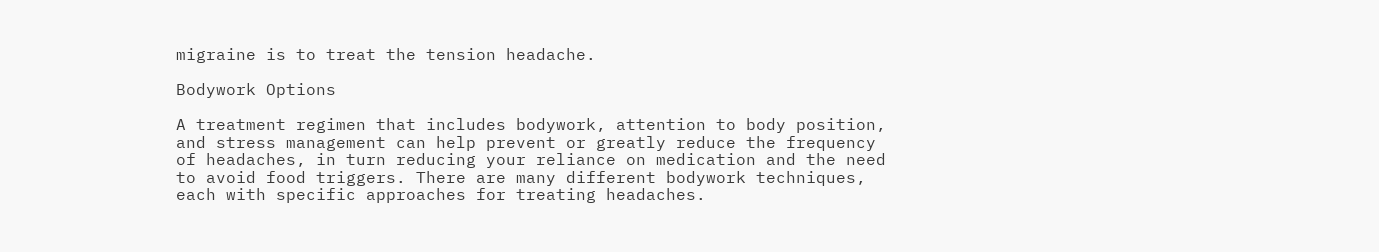migraine is to treat the tension headache.

Bodywork Options

A treatment regimen that includes bodywork, attention to body position, and stress management can help prevent or greatly reduce the frequency of headaches, in turn reducing your reliance on medication and the need to avoid food triggers. There are many different bodywork techniques, each with specific approaches for treating headaches.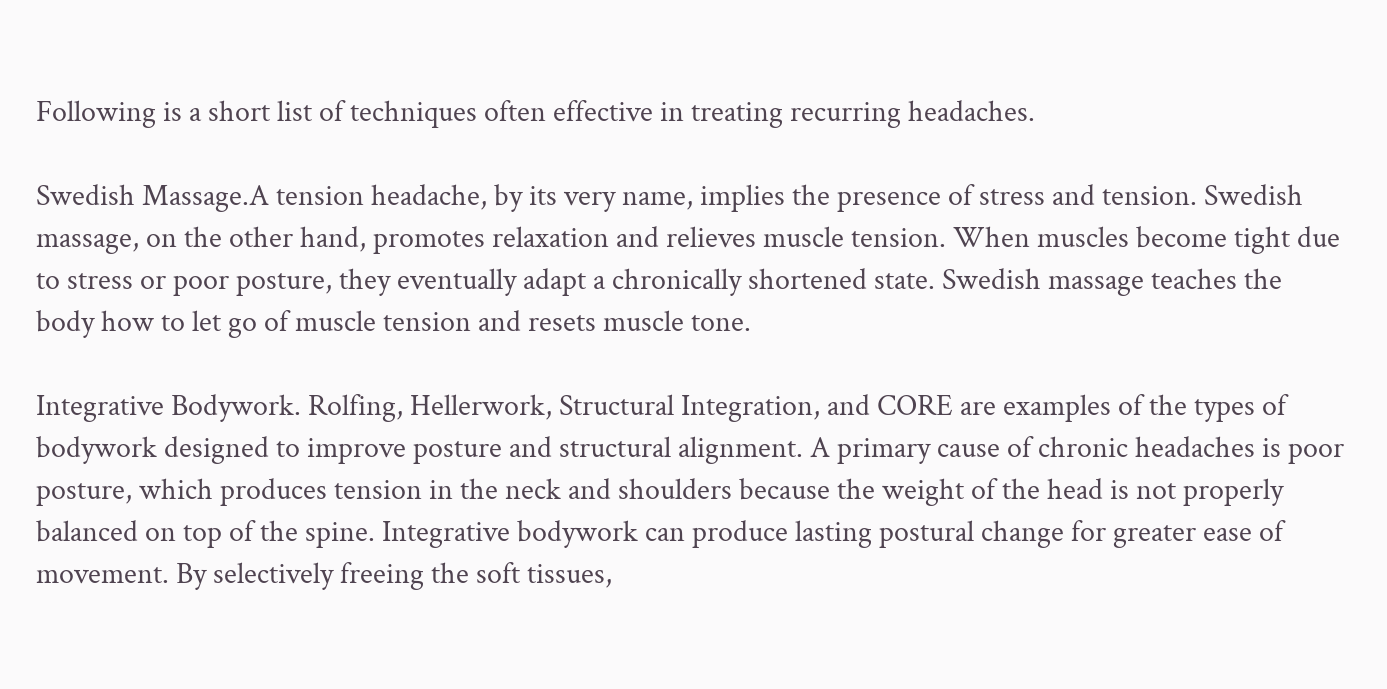Following is a short list of techniques often effective in treating recurring headaches.

Swedish Massage.A tension headache, by its very name, implies the presence of stress and tension. Swedish massage, on the other hand, promotes relaxation and relieves muscle tension. When muscles become tight due to stress or poor posture, they eventually adapt a chronically shortened state. Swedish massage teaches the body how to let go of muscle tension and resets muscle tone.

Integrative Bodywork. Rolfing, Hellerwork, Structural Integration, and CORE are examples of the types of bodywork designed to improve posture and structural alignment. A primary cause of chronic headaches is poor posture, which produces tension in the neck and shoulders because the weight of the head is not properly balanced on top of the spine. Integrative bodywork can produce lasting postural change for greater ease of movement. By selectively freeing the soft tissues,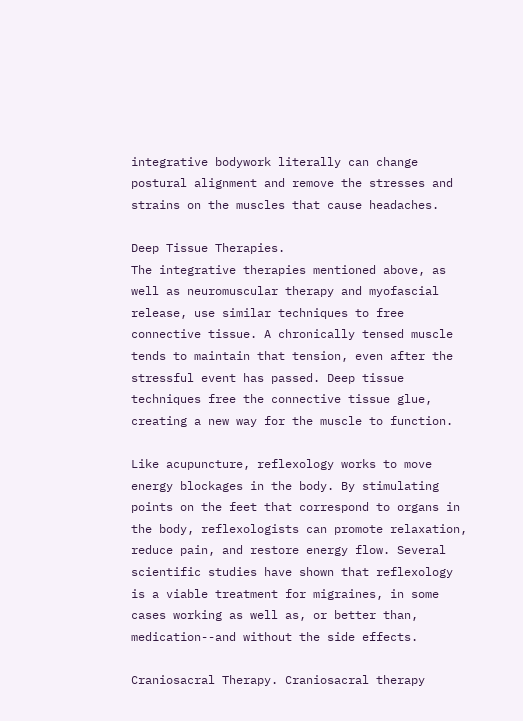integrative bodywork literally can change postural alignment and remove the stresses and strains on the muscles that cause headaches.

Deep Tissue Therapies.
The integrative therapies mentioned above, as well as neuromuscular therapy and myofascial release, use similar techniques to free connective tissue. A chronically tensed muscle tends to maintain that tension, even after the stressful event has passed. Deep tissue techniques free the connective tissue glue, creating a new way for the muscle to function.

Like acupuncture, reflexology works to move energy blockages in the body. By stimulating points on the feet that correspond to organs in the body, reflexologists can promote relaxation, reduce pain, and restore energy flow. Several scientific studies have shown that reflexology is a viable treatment for migraines, in some cases working as well as, or better than, medication--and without the side effects.

Craniosacral Therapy. Craniosacral therapy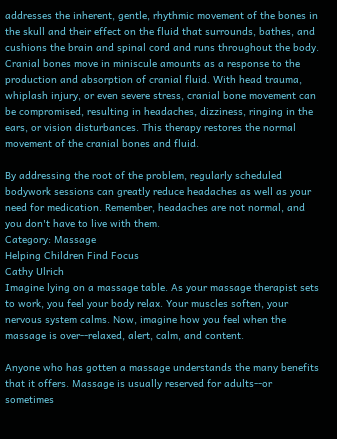addresses the inherent, gentle, rhythmic movement of the bones in the skull and their effect on the fluid that surrounds, bathes, and cushions the brain and spinal cord and runs throughout the body. Cranial bones move in miniscule amounts as a response to the production and absorption of cranial fluid. With head trauma, whiplash injury, or even severe stress, cranial bone movement can be compromised, resulting in headaches, dizziness, ringing in the ears, or vision disturbances. This therapy restores the normal movement of the cranial bones and fluid.

By addressing the root of the problem, regularly scheduled bodywork sessions can greatly reduce headaches as well as your need for medication. Remember, headaches are not normal, and you don't have to live with them.
Category: Massage
Helping Children Find Focus
Cathy Ulrich
Imagine lying on a massage table. As your massage therapist sets to work, you feel your body relax. Your muscles soften, your nervous system calms. Now, imagine how you feel when the massage is over--relaxed, alert, calm, and content.

Anyone who has gotten a massage understands the many benefits that it offers. Massage is usually reserved for adults--or sometimes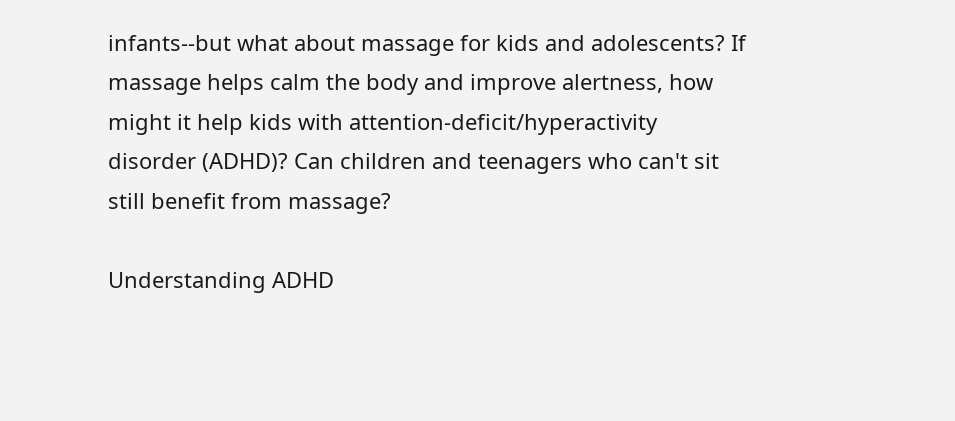infants--but what about massage for kids and adolescents? If massage helps calm the body and improve alertness, how might it help kids with attention-deficit/hyperactivity disorder (ADHD)? Can children and teenagers who can't sit still benefit from massage?

Understanding ADHD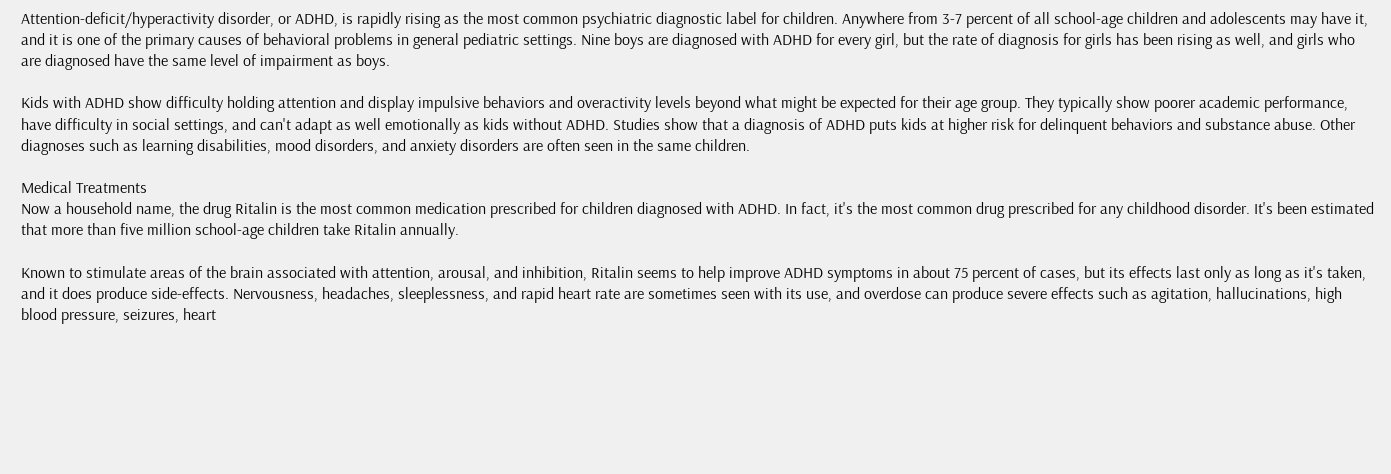Attention-deficit/hyperactivity disorder, or ADHD, is rapidly rising as the most common psychiatric diagnostic label for children. Anywhere from 3-7 percent of all school-age children and adolescents may have it, and it is one of the primary causes of behavioral problems in general pediatric settings. Nine boys are diagnosed with ADHD for every girl, but the rate of diagnosis for girls has been rising as well, and girls who are diagnosed have the same level of impairment as boys.

Kids with ADHD show difficulty holding attention and display impulsive behaviors and overactivity levels beyond what might be expected for their age group. They typically show poorer academic performance, have difficulty in social settings, and can't adapt as well emotionally as kids without ADHD. Studies show that a diagnosis of ADHD puts kids at higher risk for delinquent behaviors and substance abuse. Other diagnoses such as learning disabilities, mood disorders, and anxiety disorders are often seen in the same children.

Medical Treatments
Now a household name, the drug Ritalin is the most common medication prescribed for children diagnosed with ADHD. In fact, it's the most common drug prescribed for any childhood disorder. It's been estimated that more than five million school-age children take Ritalin annually.

Known to stimulate areas of the brain associated with attention, arousal, and inhibition, Ritalin seems to help improve ADHD symptoms in about 75 percent of cases, but its effects last only as long as it's taken, and it does produce side-effects. Nervousness, headaches, sleeplessness, and rapid heart rate are sometimes seen with its use, and overdose can produce severe effects such as agitation, hallucinations, high blood pressure, seizures, heart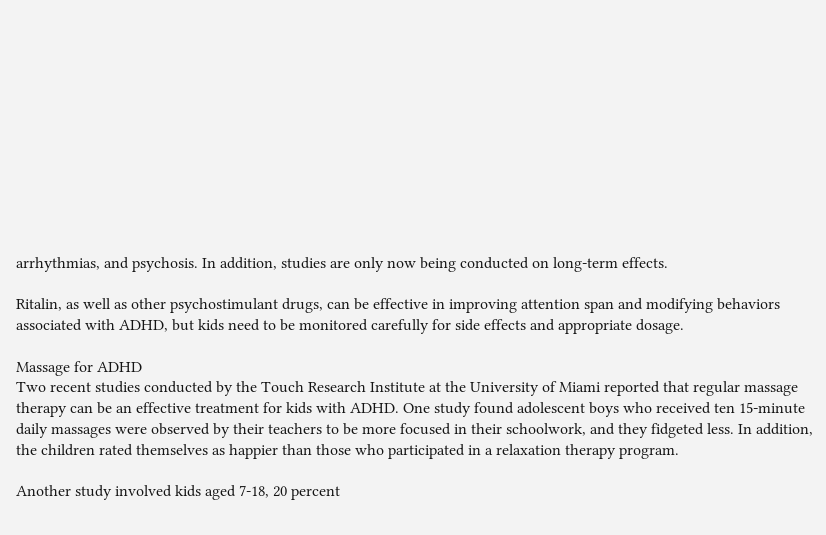arrhythmias, and psychosis. In addition, studies are only now being conducted on long-term effects.

Ritalin, as well as other psychostimulant drugs, can be effective in improving attention span and modifying behaviors associated with ADHD, but kids need to be monitored carefully for side effects and appropriate dosage.

Massage for ADHD
Two recent studies conducted by the Touch Research Institute at the University of Miami reported that regular massage therapy can be an effective treatment for kids with ADHD. One study found adolescent boys who received ten 15-minute daily massages were observed by their teachers to be more focused in their schoolwork, and they fidgeted less. In addition, the children rated themselves as happier than those who participated in a relaxation therapy program.

Another study involved kids aged 7-18, 20 percent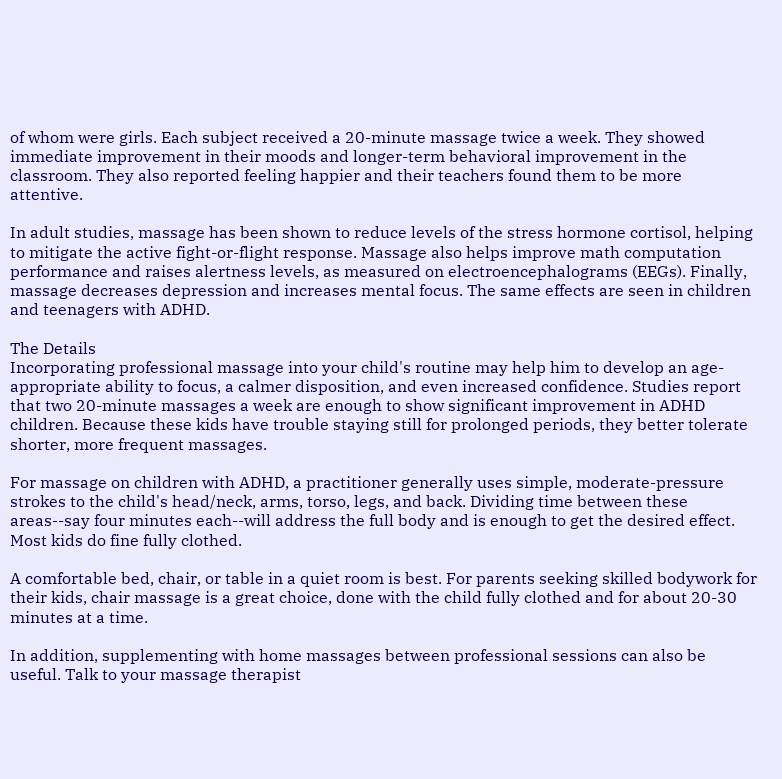of whom were girls. Each subject received a 20-minute massage twice a week. They showed immediate improvement in their moods and longer-term behavioral improvement in the classroom. They also reported feeling happier and their teachers found them to be more attentive.

In adult studies, massage has been shown to reduce levels of the stress hormone cortisol, helping to mitigate the active fight-or-flight response. Massage also helps improve math computation performance and raises alertness levels, as measured on electroencephalograms (EEGs). Finally, massage decreases depression and increases mental focus. The same effects are seen in children and teenagers with ADHD.

The Details
Incorporating professional massage into your child's routine may help him to develop an age-appropriate ability to focus, a calmer disposition, and even increased confidence. Studies report that two 20-minute massages a week are enough to show significant improvement in ADHD children. Because these kids have trouble staying still for prolonged periods, they better tolerate shorter, more frequent massages.

For massage on children with ADHD, a practitioner generally uses simple, moderate-pressure strokes to the child's head/neck, arms, torso, legs, and back. Dividing time between these areas--say four minutes each--will address the full body and is enough to get the desired effect. Most kids do fine fully clothed.

A comfortable bed, chair, or table in a quiet room is best. For parents seeking skilled bodywork for their kids, chair massage is a great choice, done with the child fully clothed and for about 20-30 minutes at a time.

In addition, supplementing with home massages between professional sessions can also be useful. Talk to your massage therapist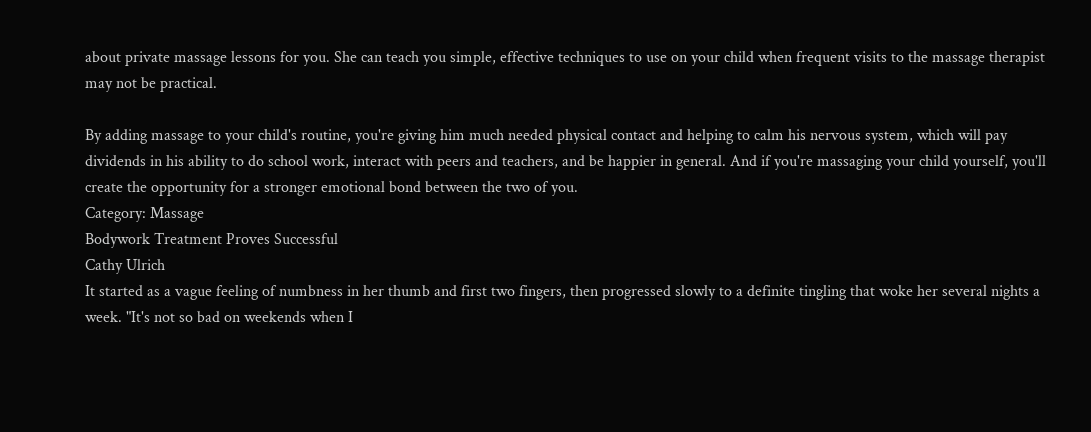about private massage lessons for you. She can teach you simple, effective techniques to use on your child when frequent visits to the massage therapist may not be practical.

By adding massage to your child's routine, you're giving him much needed physical contact and helping to calm his nervous system, which will pay dividends in his ability to do school work, interact with peers and teachers, and be happier in general. And if you're massaging your child yourself, you'll create the opportunity for a stronger emotional bond between the two of you.
Category: Massage
Bodywork Treatment Proves Successful
Cathy Ulrich
It started as a vague feeling of numbness in her thumb and first two fingers, then progressed slowly to a definite tingling that woke her several nights a week. "It's not so bad on weekends when I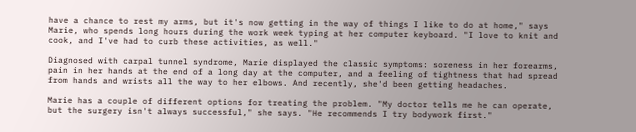have a chance to rest my arms, but it's now getting in the way of things I like to do at home," says Marie, who spends long hours during the work week typing at her computer keyboard. "I love to knit and cook, and I've had to curb these activities, as well."

Diagnosed with carpal tunnel syndrome, Marie displayed the classic symptoms: soreness in her forearms, pain in her hands at the end of a long day at the computer, and a feeling of tightness that had spread from hands and wrists all the way to her elbows. And recently, she'd been getting headaches.

Marie has a couple of different options for treating the problem. "My doctor tells me he can operate, but the surgery isn't always successful," she says. "He recommends I try bodywork first."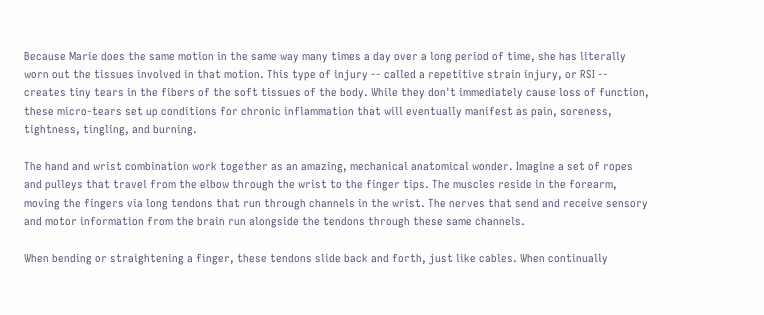Because Marie does the same motion in the same way many times a day over a long period of time, she has literally worn out the tissues involved in that motion. This type of injury -- called a repetitive strain injury, or RSI -- creates tiny tears in the fibers of the soft tissues of the body. While they don't immediately cause loss of function, these micro-tears set up conditions for chronic inflammation that will eventually manifest as pain, soreness, tightness, tingling, and burning.

The hand and wrist combination work together as an amazing, mechanical anatomical wonder. Imagine a set of ropes and pulleys that travel from the elbow through the wrist to the finger tips. The muscles reside in the forearm, moving the fingers via long tendons that run through channels in the wrist. The nerves that send and receive sensory and motor information from the brain run alongside the tendons through these same channels.

When bending or straightening a finger, these tendons slide back and forth, just like cables. When continually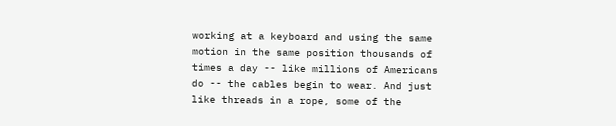working at a keyboard and using the same motion in the same position thousands of times a day -- like millions of Americans do -- the cables begin to wear. And just like threads in a rope, some of the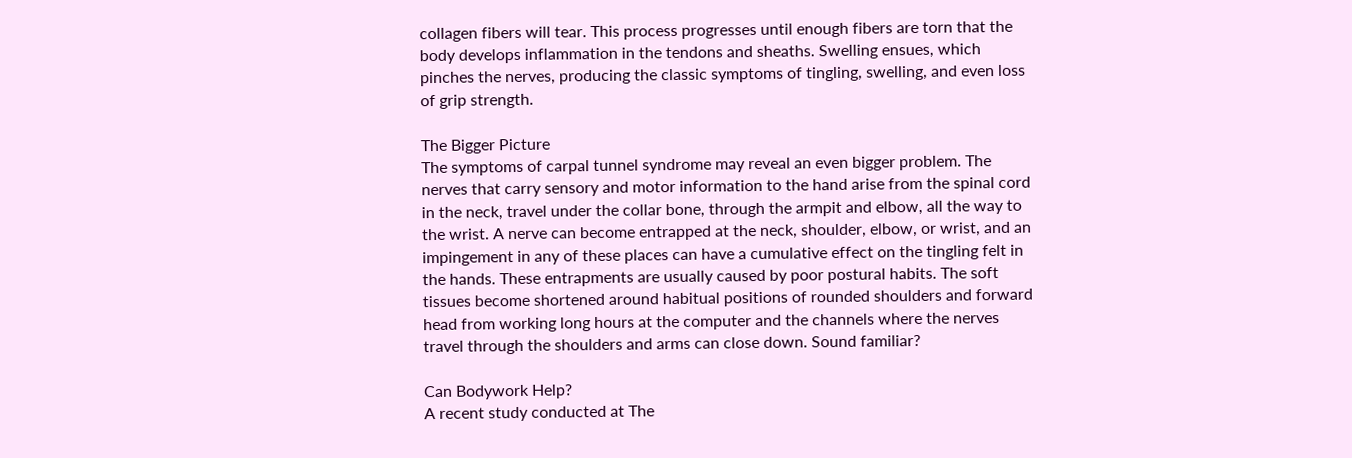collagen fibers will tear. This process progresses until enough fibers are torn that the body develops inflammation in the tendons and sheaths. Swelling ensues, which pinches the nerves, producing the classic symptoms of tingling, swelling, and even loss of grip strength.

The Bigger Picture
The symptoms of carpal tunnel syndrome may reveal an even bigger problem. The nerves that carry sensory and motor information to the hand arise from the spinal cord in the neck, travel under the collar bone, through the armpit and elbow, all the way to the wrist. A nerve can become entrapped at the neck, shoulder, elbow, or wrist, and an impingement in any of these places can have a cumulative effect on the tingling felt in the hands. These entrapments are usually caused by poor postural habits. The soft tissues become shortened around habitual positions of rounded shoulders and forward head from working long hours at the computer and the channels where the nerves travel through the shoulders and arms can close down. Sound familiar?

Can Bodywork Help?
A recent study conducted at The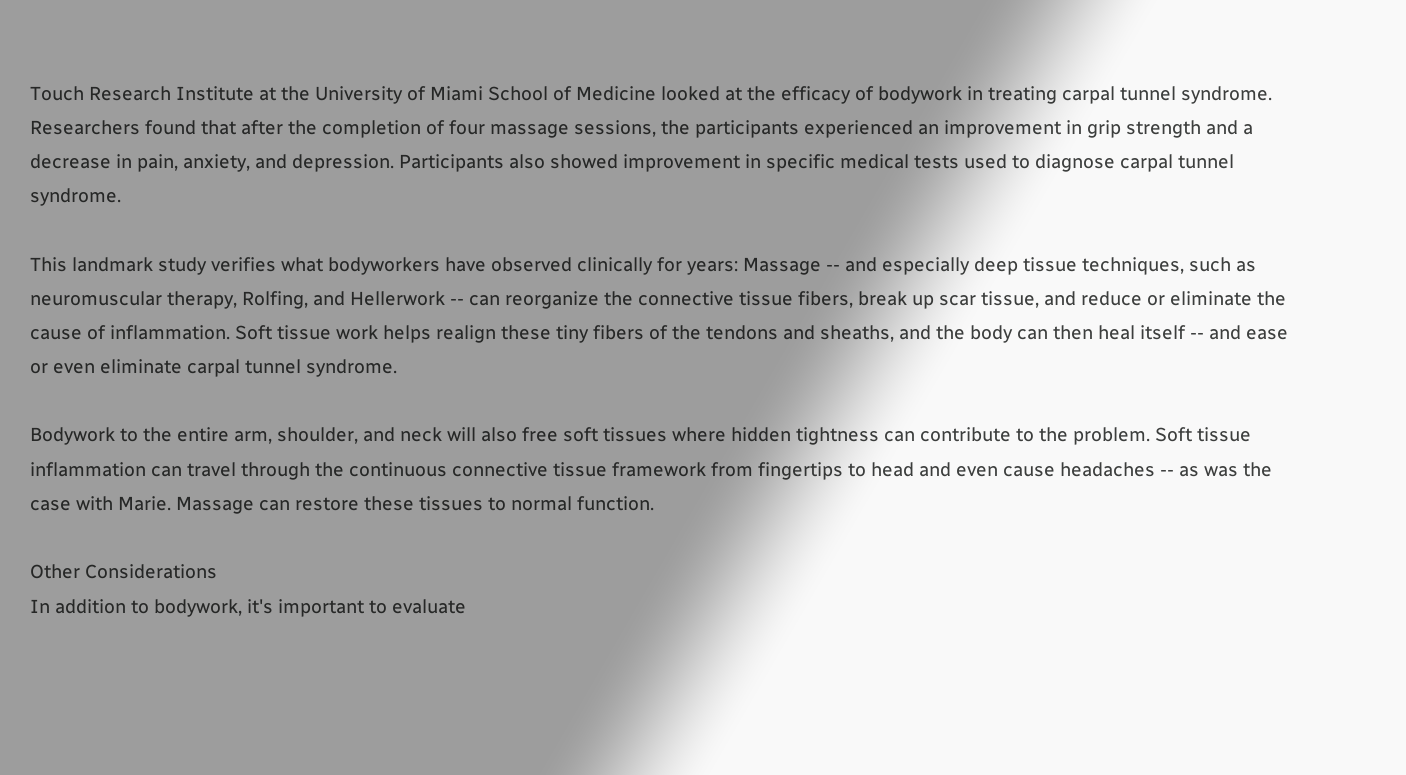Touch Research Institute at the University of Miami School of Medicine looked at the efficacy of bodywork in treating carpal tunnel syndrome. Researchers found that after the completion of four massage sessions, the participants experienced an improvement in grip strength and a decrease in pain, anxiety, and depression. Participants also showed improvement in specific medical tests used to diagnose carpal tunnel syndrome.

This landmark study verifies what bodyworkers have observed clinically for years: Massage -- and especially deep tissue techniques, such as neuromuscular therapy, Rolfing, and Hellerwork -- can reorganize the connective tissue fibers, break up scar tissue, and reduce or eliminate the cause of inflammation. Soft tissue work helps realign these tiny fibers of the tendons and sheaths, and the body can then heal itself -- and ease or even eliminate carpal tunnel syndrome.

Bodywork to the entire arm, shoulder, and neck will also free soft tissues where hidden tightness can contribute to the problem. Soft tissue inflammation can travel through the continuous connective tissue framework from fingertips to head and even cause headaches -- as was the case with Marie. Massage can restore these tissues to normal function.

Other Considerations
In addition to bodywork, it's important to evaluate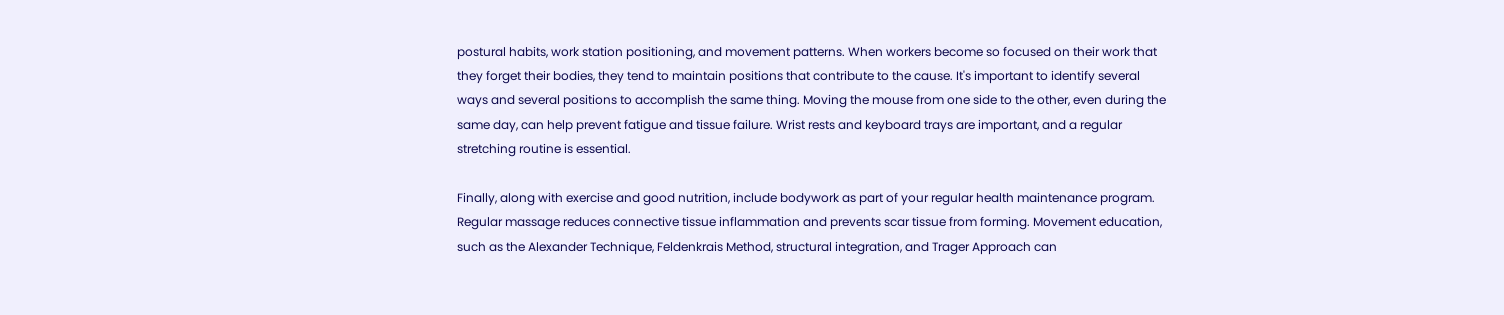postural habits, work station positioning, and movement patterns. When workers become so focused on their work that they forget their bodies, they tend to maintain positions that contribute to the cause. It's important to identify several ways and several positions to accomplish the same thing. Moving the mouse from one side to the other, even during the same day, can help prevent fatigue and tissue failure. Wrist rests and keyboard trays are important, and a regular stretching routine is essential.

Finally, along with exercise and good nutrition, include bodywork as part of your regular health maintenance program. Regular massage reduces connective tissue inflammation and prevents scar tissue from forming. Movement education, such as the Alexander Technique, Feldenkrais Method, structural integration, and Trager Approach can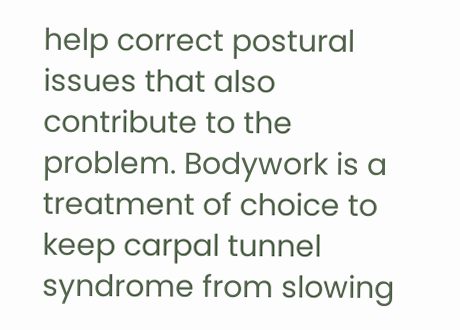help correct postural issues that also contribute to the problem. Bodywork is a treatment of choice to keep carpal tunnel syndrome from slowing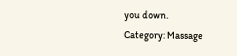you down.
Category: Massage